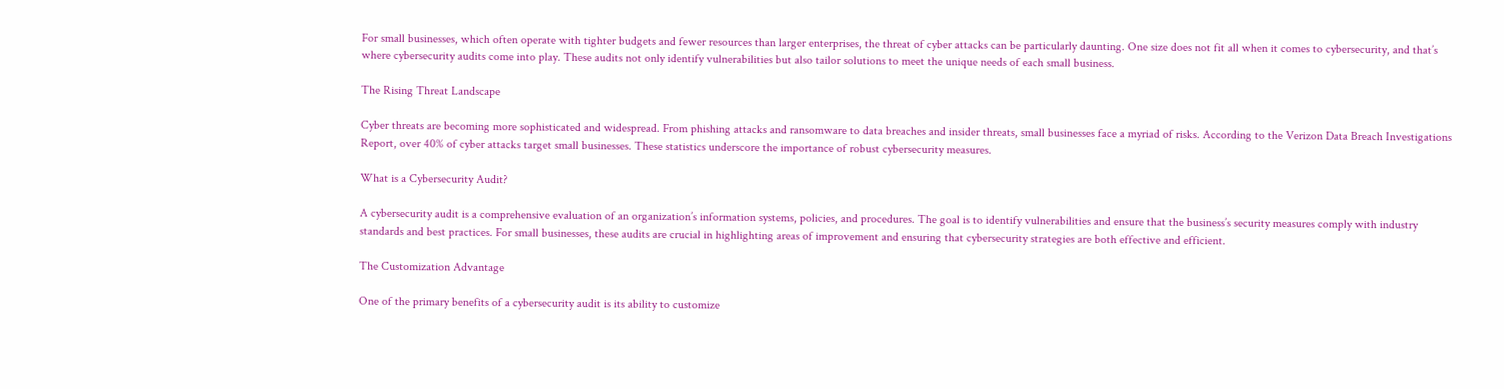For small businesses, which often operate with tighter budgets and fewer resources than larger enterprises, the threat of cyber attacks can be particularly daunting. One size does not fit all when it comes to cybersecurity, and that’s where cybersecurity audits come into play. These audits not only identify vulnerabilities but also tailor solutions to meet the unique needs of each small business.

The Rising Threat Landscape

Cyber threats are becoming more sophisticated and widespread. From phishing attacks and ransomware to data breaches and insider threats, small businesses face a myriad of risks. According to the Verizon Data Breach Investigations Report, over 40% of cyber attacks target small businesses. These statistics underscore the importance of robust cybersecurity measures.

What is a Cybersecurity Audit?

A cybersecurity audit is a comprehensive evaluation of an organization’s information systems, policies, and procedures. The goal is to identify vulnerabilities and ensure that the business’s security measures comply with industry standards and best practices. For small businesses, these audits are crucial in highlighting areas of improvement and ensuring that cybersecurity strategies are both effective and efficient.

The Customization Advantage

One of the primary benefits of a cybersecurity audit is its ability to customize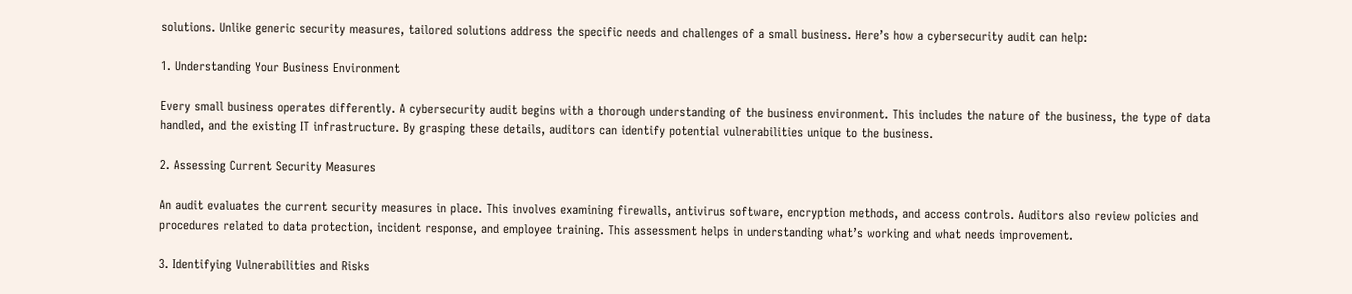solutions. Unlike generic security measures, tailored solutions address the specific needs and challenges of a small business. Here’s how a cybersecurity audit can help:

1. Understanding Your Business Environment

Every small business operates differently. A cybersecurity audit begins with a thorough understanding of the business environment. This includes the nature of the business, the type of data handled, and the existing IT infrastructure. By grasping these details, auditors can identify potential vulnerabilities unique to the business.

2. Assessing Current Security Measures

An audit evaluates the current security measures in place. This involves examining firewalls, antivirus software, encryption methods, and access controls. Auditors also review policies and procedures related to data protection, incident response, and employee training. This assessment helps in understanding what’s working and what needs improvement.

3. Identifying Vulnerabilities and Risks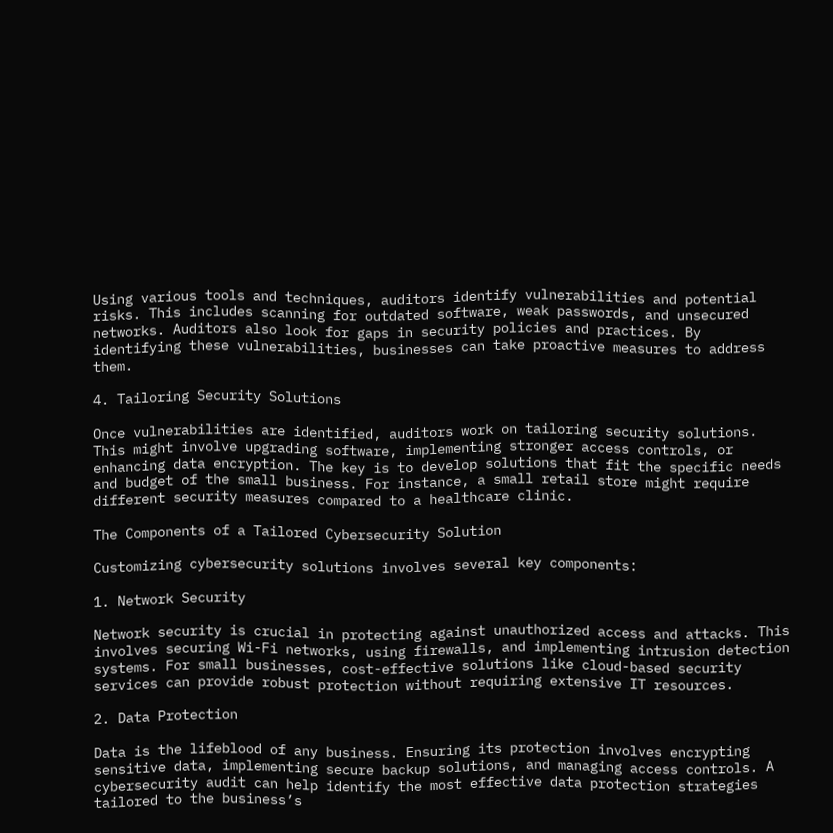Using various tools and techniques, auditors identify vulnerabilities and potential risks. This includes scanning for outdated software, weak passwords, and unsecured networks. Auditors also look for gaps in security policies and practices. By identifying these vulnerabilities, businesses can take proactive measures to address them.

4. Tailoring Security Solutions

Once vulnerabilities are identified, auditors work on tailoring security solutions. This might involve upgrading software, implementing stronger access controls, or enhancing data encryption. The key is to develop solutions that fit the specific needs and budget of the small business. For instance, a small retail store might require different security measures compared to a healthcare clinic.

The Components of a Tailored Cybersecurity Solution

Customizing cybersecurity solutions involves several key components:

1. Network Security

Network security is crucial in protecting against unauthorized access and attacks. This involves securing Wi-Fi networks, using firewalls, and implementing intrusion detection systems. For small businesses, cost-effective solutions like cloud-based security services can provide robust protection without requiring extensive IT resources.

2. Data Protection

Data is the lifeblood of any business. Ensuring its protection involves encrypting sensitive data, implementing secure backup solutions, and managing access controls. A cybersecurity audit can help identify the most effective data protection strategies tailored to the business’s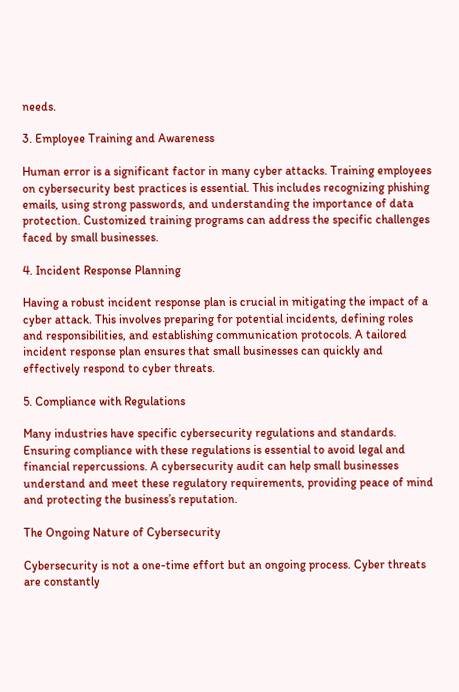needs.

3. Employee Training and Awareness

Human error is a significant factor in many cyber attacks. Training employees on cybersecurity best practices is essential. This includes recognizing phishing emails, using strong passwords, and understanding the importance of data protection. Customized training programs can address the specific challenges faced by small businesses.

4. Incident Response Planning

Having a robust incident response plan is crucial in mitigating the impact of a cyber attack. This involves preparing for potential incidents, defining roles and responsibilities, and establishing communication protocols. A tailored incident response plan ensures that small businesses can quickly and effectively respond to cyber threats.

5. Compliance with Regulations

Many industries have specific cybersecurity regulations and standards. Ensuring compliance with these regulations is essential to avoid legal and financial repercussions. A cybersecurity audit can help small businesses understand and meet these regulatory requirements, providing peace of mind and protecting the business’s reputation.

The Ongoing Nature of Cybersecurity

Cybersecurity is not a one-time effort but an ongoing process. Cyber threats are constantly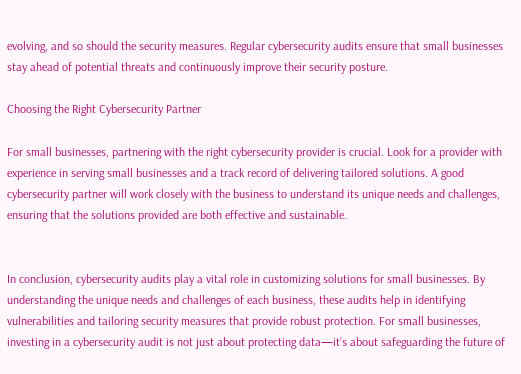evolving, and so should the security measures. Regular cybersecurity audits ensure that small businesses stay ahead of potential threats and continuously improve their security posture.

Choosing the Right Cybersecurity Partner

For small businesses, partnering with the right cybersecurity provider is crucial. Look for a provider with experience in serving small businesses and a track record of delivering tailored solutions. A good cybersecurity partner will work closely with the business to understand its unique needs and challenges, ensuring that the solutions provided are both effective and sustainable.


In conclusion, cybersecurity audits play a vital role in customizing solutions for small businesses. By understanding the unique needs and challenges of each business, these audits help in identifying vulnerabilities and tailoring security measures that provide robust protection. For small businesses, investing in a cybersecurity audit is not just about protecting data—it’s about safeguarding the future of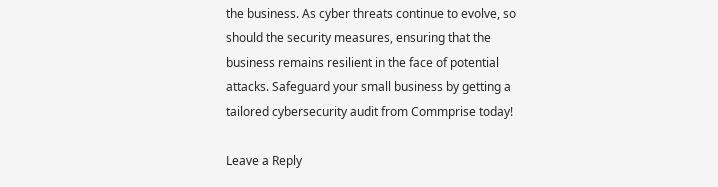the business. As cyber threats continue to evolve, so should the security measures, ensuring that the business remains resilient in the face of potential attacks. Safeguard your small business by getting a tailored cybersecurity audit from Commprise today!

Leave a Reply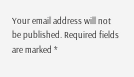Your email address will not be published. Required fields are marked *